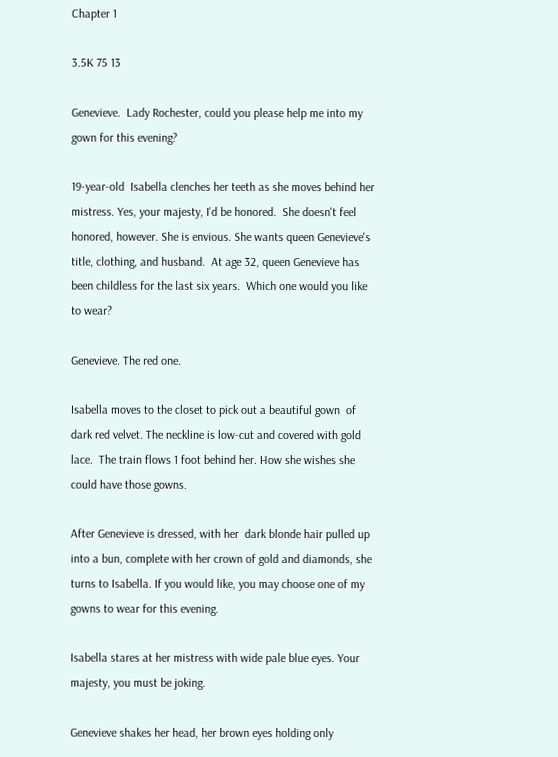Chapter 1

3.5K 75 13

Genevieve.  Lady Rochester, could you please help me into my gown for this evening?

19-year-old  Isabella clenches her teeth as she moves behind her mistress. Yes, your majesty, I'd be honored.  She doesn't feel honored, however. She is envious. She wants queen Genevieve's title, clothing, and husband.  At age 32, queen Genevieve has been childless for the last six years.  Which one would you like to wear?

Genevieve. The red one.

Isabella moves to the closet to pick out a beautiful gown  of dark red velvet. The neckline is low-cut and covered with gold lace.  The train flows 1 foot behind her. How she wishes she could have those gowns.

After Genevieve is dressed, with her  dark blonde hair pulled up into a bun, complete with her crown of gold and diamonds, she turns to Isabella. If you would like, you may choose one of my gowns to wear for this evening.

Isabella stares at her mistress with wide pale blue eyes. Your majesty, you must be joking.

Genevieve shakes her head, her brown eyes holding only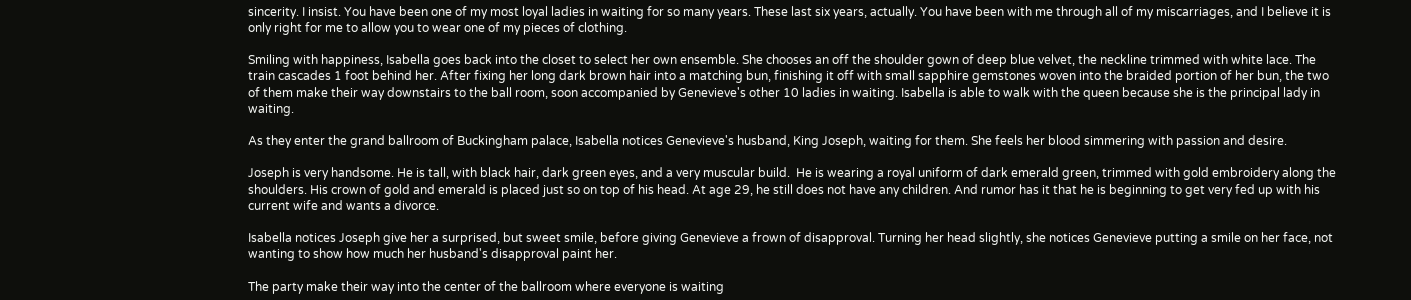sincerity. I insist. You have been one of my most loyal ladies in waiting for so many years. These last six years, actually. You have been with me through all of my miscarriages, and I believe it is only right for me to allow you to wear one of my pieces of clothing.

Smiling with happiness, Isabella goes back into the closet to select her own ensemble. She chooses an off the shoulder gown of deep blue velvet, the neckline trimmed with white lace. The train cascades 1 foot behind her. After fixing her long dark brown hair into a matching bun, finishing it off with small sapphire gemstones woven into the braided portion of her bun, the two of them make their way downstairs to the ball room, soon accompanied by Genevieve's other 10 ladies in waiting. Isabella is able to walk with the queen because she is the principal lady in waiting.

As they enter the grand ballroom of Buckingham palace, Isabella notices Genevieve's husband, King Joseph, waiting for them. She feels her blood simmering with passion and desire.

Joseph is very handsome. He is tall, with black hair, dark green eyes, and a very muscular build.  He is wearing a royal uniform of dark emerald green, trimmed with gold embroidery along the shoulders. His crown of gold and emerald is placed just so on top of his head. At age 29, he still does not have any children. And rumor has it that he is beginning to get very fed up with his current wife and wants a divorce.

Isabella notices Joseph give her a surprised, but sweet smile, before giving Genevieve a frown of disapproval. Turning her head slightly, she notices Genevieve putting a smile on her face, not wanting to show how much her husband's disapproval paint her.

The party make their way into the center of the ballroom where everyone is waiting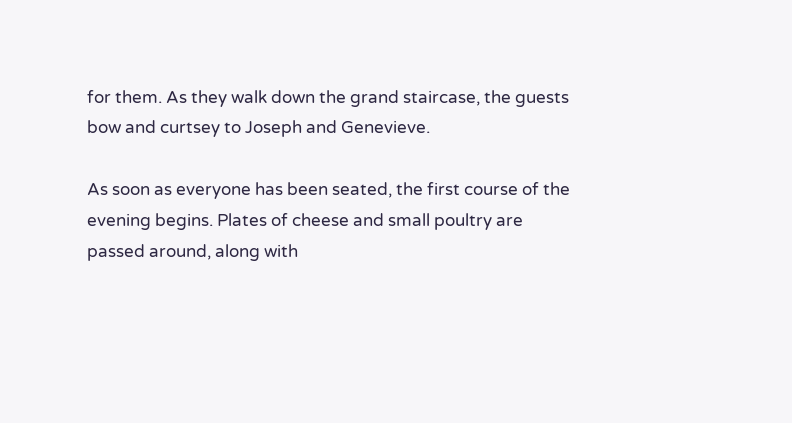for them. As they walk down the grand staircase, the guests bow and curtsey to Joseph and Genevieve.

As soon as everyone has been seated, the first course of the evening begins. Plates of cheese and small poultry are passed around, along with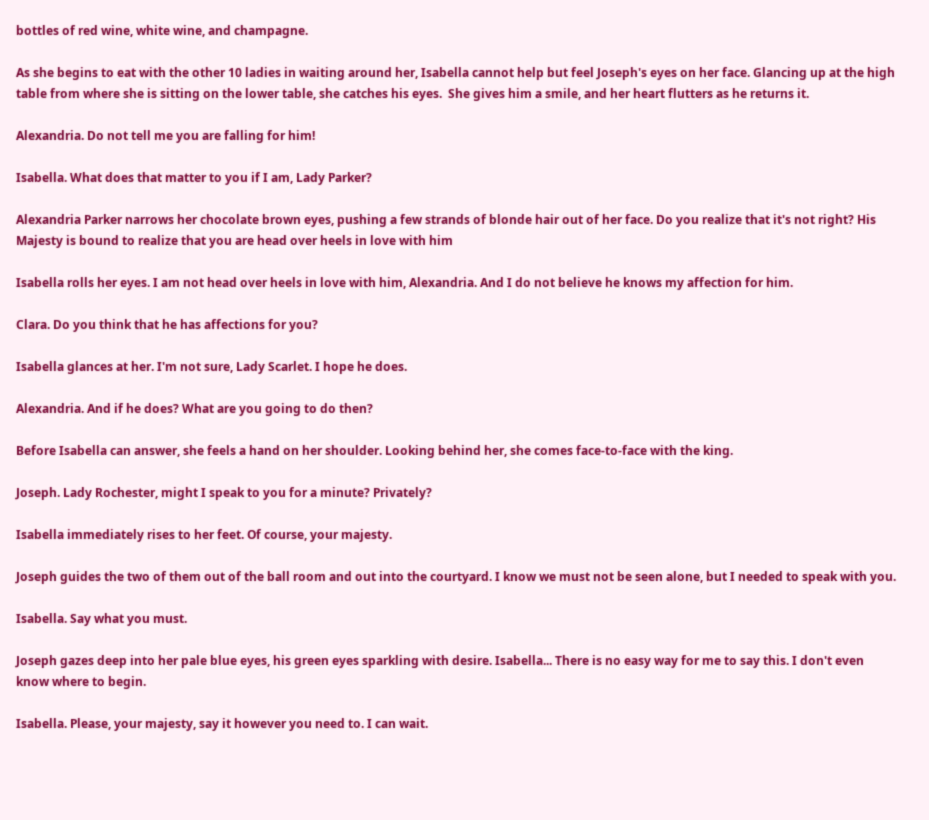bottles of red wine, white wine, and champagne.

As she begins to eat with the other 10 ladies in waiting around her, Isabella cannot help but feel Joseph's eyes on her face. Glancing up at the high table from where she is sitting on the lower table, she catches his eyes.  She gives him a smile, and her heart flutters as he returns it.

Alexandria. Do not tell me you are falling for him!

Isabella. What does that matter to you if I am, Lady Parker?

Alexandria Parker narrows her chocolate brown eyes, pushing a few strands of blonde hair out of her face. Do you realize that it's not right? His Majesty is bound to realize that you are head over heels in love with him

Isabella rolls her eyes. I am not head over heels in love with him, Alexandria. And I do not believe he knows my affection for him.

Clara. Do you think that he has affections for you?

Isabella glances at her. I'm not sure, Lady Scarlet. I hope he does.

Alexandria. And if he does? What are you going to do then?

Before Isabella can answer, she feels a hand on her shoulder. Looking behind her, she comes face-to-face with the king.

Joseph. Lady Rochester, might I speak to you for a minute? Privately?

Isabella immediately rises to her feet. Of course, your majesty.

Joseph guides the two of them out of the ball room and out into the courtyard. I know we must not be seen alone, but I needed to speak with you.

Isabella. Say what you must.

Joseph gazes deep into her pale blue eyes, his green eyes sparkling with desire. Isabella... There is no easy way for me to say this. I don't even know where to begin.

Isabella. Please, your majesty, say it however you need to. I can wait.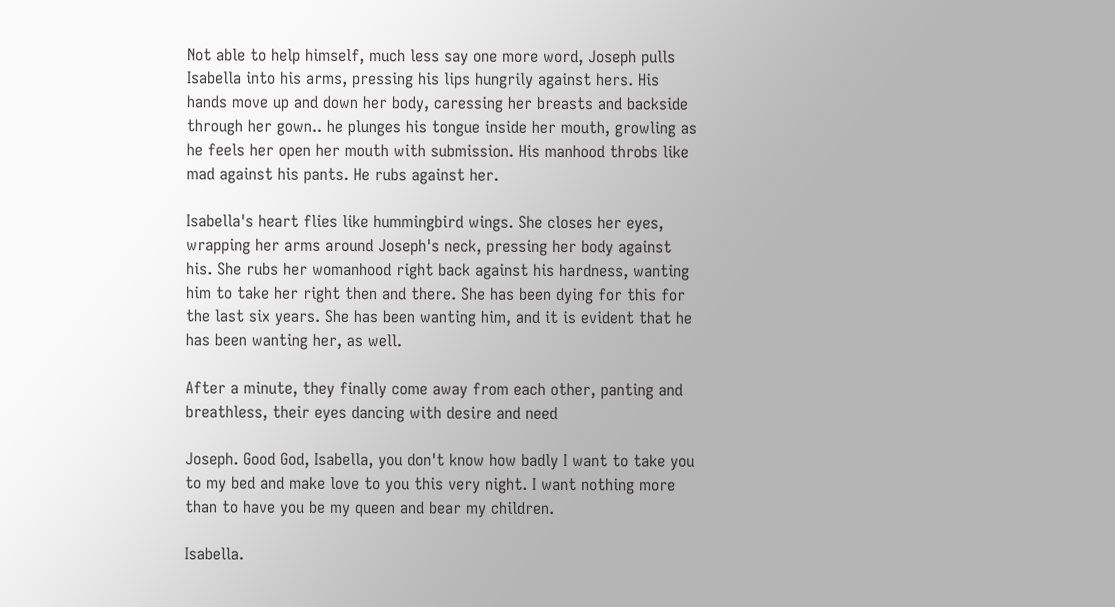Not able to help himself, much less say one more word, Joseph pulls Isabella into his arms, pressing his lips hungrily against hers. His hands move up and down her body, caressing her breasts and backside through her gown.. he plunges his tongue inside her mouth, growling as he feels her open her mouth with submission. His manhood throbs like mad against his pants. He rubs against her.

Isabella's heart flies like hummingbird wings. She closes her eyes, wrapping her arms around Joseph's neck, pressing her body against his. She rubs her womanhood right back against his hardness, wanting him to take her right then and there. She has been dying for this for the last six years. She has been wanting him, and it is evident that he has been wanting her, as well.

After a minute, they finally come away from each other, panting and breathless, their eyes dancing with desire and need

Joseph. Good God, Isabella, you don't know how badly I want to take you to my bed and make love to you this very night. I want nothing more than to have you be my queen and bear my children.

Isabella.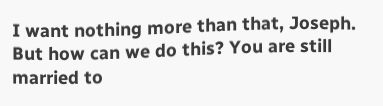I want nothing more than that, Joseph. But how can we do this? You are still married to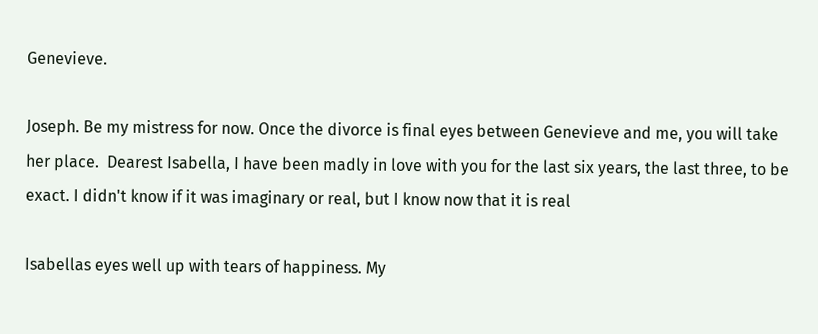Genevieve.

Joseph. Be my mistress for now. Once the divorce is final eyes between Genevieve and me, you will take her place.  Dearest Isabella, I have been madly in love with you for the last six years, the last three, to be exact. I didn't know if it was imaginary or real, but I know now that it is real

Isabellas eyes well up with tears of happiness. My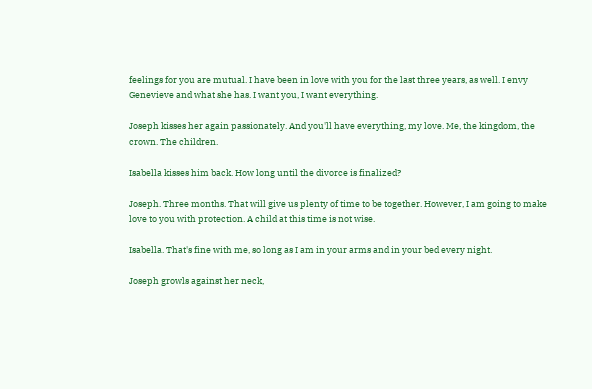feelings for you are mutual. I have been in love with you for the last three years, as well. I envy Genevieve and what she has. I want you, I want everything.

Joseph kisses her again passionately. And you'll have everything, my love. Me, the kingdom, the crown. The children.

Isabella kisses him back. How long until the divorce is finalized?

Joseph. Three months. That will give us plenty of time to be together. However, I am going to make love to you with protection. A child at this time is not wise.

Isabella. That's fine with me, so long as I am in your arms and in your bed every night.

Joseph growls against her neck,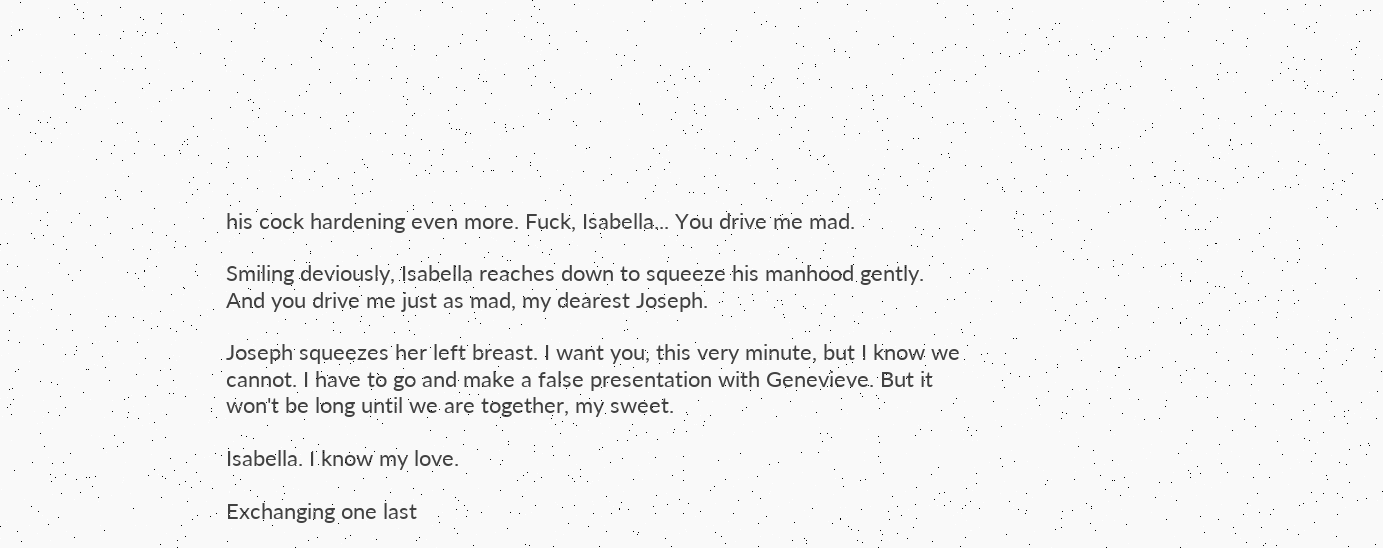his cock hardening even more. Fuck, Isabella... You drive me mad.

Smiling deviously, Isabella reaches down to squeeze his manhood gently. And you drive me just as mad, my dearest Joseph.

Joseph squeezes her left breast. I want you, this very minute, but I know we cannot. I have to go and make a false presentation with Genevieve. But it won't be long until we are together, my sweet.

Isabella. I know my love.

Exchanging one last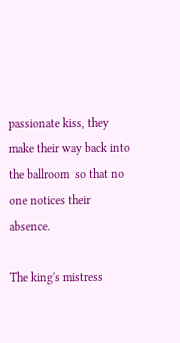passionate kiss, they make their way back into the ballroom  so that no one notices their absence.

The king's mistress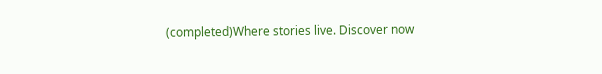(completed)Where stories live. Discover now